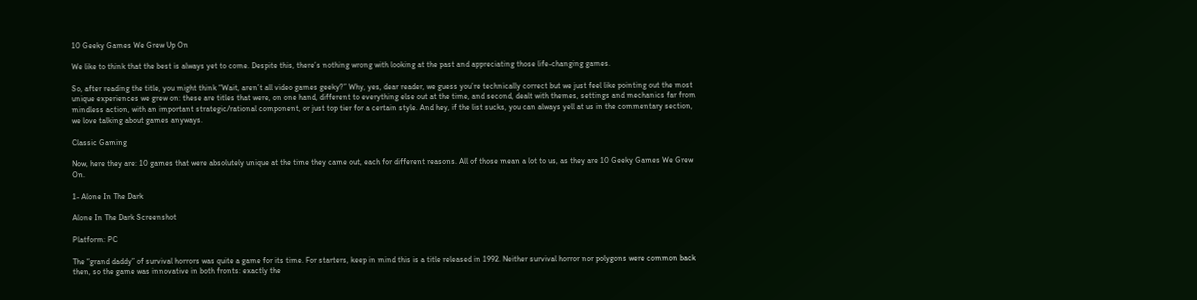10 Geeky Games We Grew Up On

We like to think that the best is always yet to come. Despite this, there’s nothing wrong with looking at the past and appreciating those life-changing games.

So, after reading the title, you might think “Wait, aren’t all video games geeky?” Why, yes, dear reader, we guess you’re technically correct but we just feel like pointing out the most unique experiences we grew on: these are titles that were, on one hand, different to everything else out at the time, and second, dealt with themes, settings and mechanics far from mindless action, with an important strategic/rational component, or just top tier for a certain style. And hey, if the list sucks, you can always yell at us in the commentary section, we love talking about games anyways.

Classic Gaming

Now, here they are: 10 games that were absolutely unique at the time they came out, each for different reasons. All of those mean a lot to us, as they are 10 Geeky Games We Grew On.

1- Alone In The Dark

Alone In The Dark Screenshot

Platform: PC

The “grand daddy” of survival horrors was quite a game for its time. For starters, keep in mind this is a title released in 1992. Neither survival horror nor polygons were common back then, so the game was innovative in both fronts: exactly the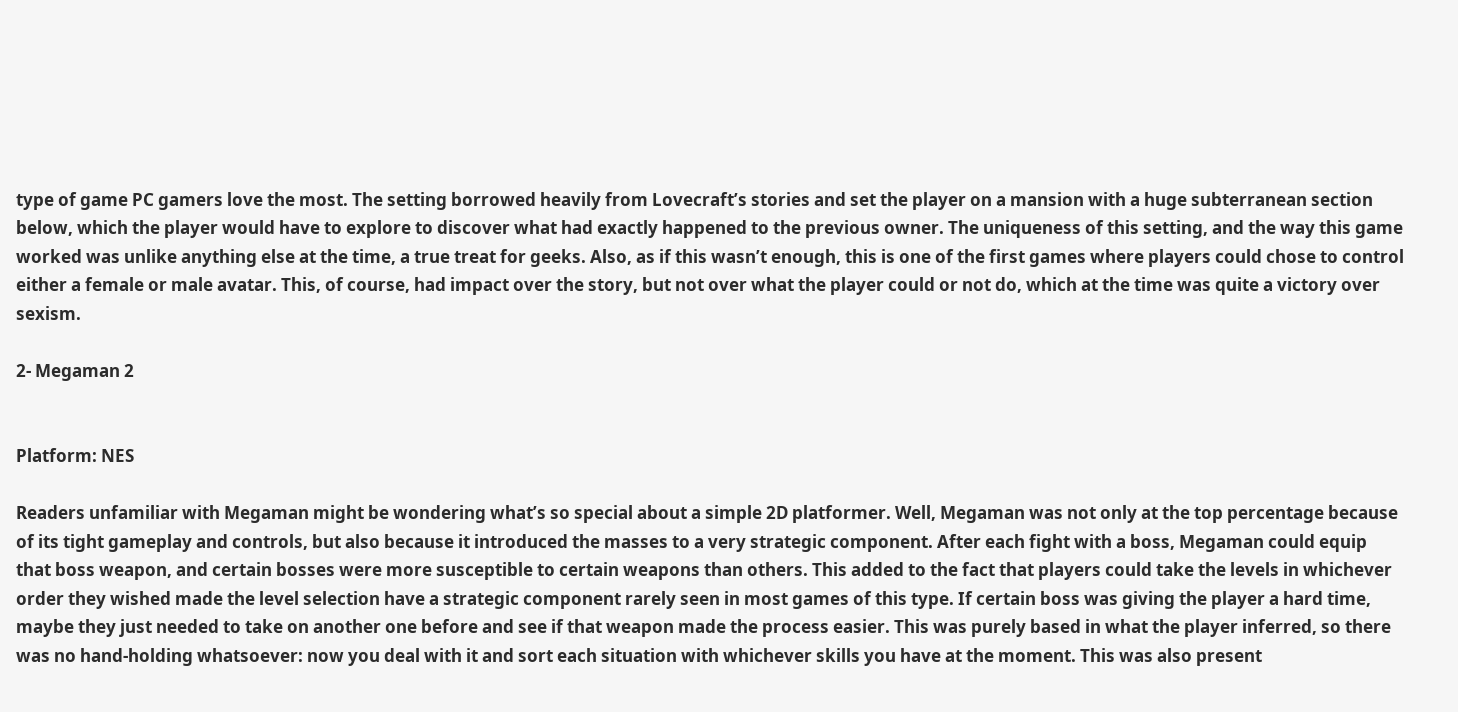type of game PC gamers love the most. The setting borrowed heavily from Lovecraft’s stories and set the player on a mansion with a huge subterranean section below, which the player would have to explore to discover what had exactly happened to the previous owner. The uniqueness of this setting, and the way this game worked was unlike anything else at the time, a true treat for geeks. Also, as if this wasn’t enough, this is one of the first games where players could chose to control either a female or male avatar. This, of course, had impact over the story, but not over what the player could or not do, which at the time was quite a victory over sexism.

2- Megaman 2


Platform: NES

Readers unfamiliar with Megaman might be wondering what’s so special about a simple 2D platformer. Well, Megaman was not only at the top percentage because of its tight gameplay and controls, but also because it introduced the masses to a very strategic component. After each fight with a boss, Megaman could equip that boss weapon, and certain bosses were more susceptible to certain weapons than others. This added to the fact that players could take the levels in whichever order they wished made the level selection have a strategic component rarely seen in most games of this type. If certain boss was giving the player a hard time, maybe they just needed to take on another one before and see if that weapon made the process easier. This was purely based in what the player inferred, so there was no hand-holding whatsoever: now you deal with it and sort each situation with whichever skills you have at the moment. This was also present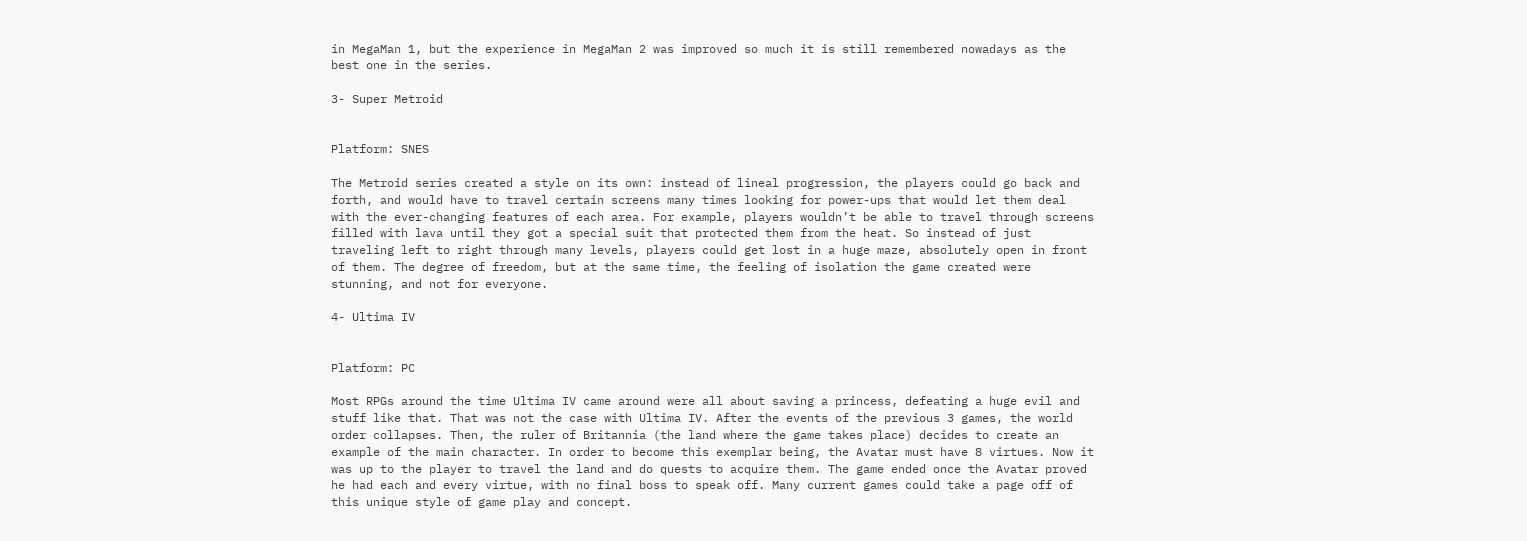in MegaMan 1, but the experience in MegaMan 2 was improved so much it is still remembered nowadays as the best one in the series.

3- Super Metroid


Platform: SNES

The Metroid series created a style on its own: instead of lineal progression, the players could go back and forth, and would have to travel certain screens many times looking for power-ups that would let them deal with the ever-changing features of each area. For example, players wouldn’t be able to travel through screens filled with lava until they got a special suit that protected them from the heat. So instead of just traveling left to right through many levels, players could get lost in a huge maze, absolutely open in front of them. The degree of freedom, but at the same time, the feeling of isolation the game created were stunning, and not for everyone.

4- Ultima IV


Platform: PC

Most RPGs around the time Ultima IV came around were all about saving a princess, defeating a huge evil and stuff like that. That was not the case with Ultima IV. After the events of the previous 3 games, the world order collapses. Then, the ruler of Britannia (the land where the game takes place) decides to create an example of the main character. In order to become this exemplar being, the Avatar must have 8 virtues. Now it was up to the player to travel the land and do quests to acquire them. The game ended once the Avatar proved he had each and every virtue, with no final boss to speak off. Many current games could take a page off of this unique style of game play and concept.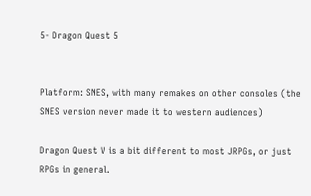5- Dragon Quest 5


Platform: SNES, with many remakes on other consoles (the SNES version never made it to western audiences)

Dragon Quest V is a bit different to most JRPGs, or just RPGs in general.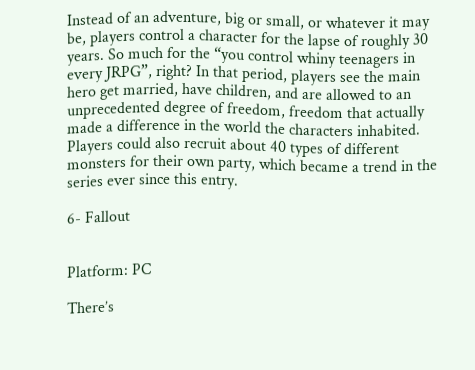Instead of an adventure, big or small, or whatever it may be, players control a character for the lapse of roughly 30 years. So much for the “you control whiny teenagers in every JRPG”, right? In that period, players see the main hero get married, have children, and are allowed to an unprecedented degree of freedom, freedom that actually made a difference in the world the characters inhabited. Players could also recruit about 40 types of different monsters for their own party, which became a trend in the series ever since this entry.

6- Fallout


Platform: PC

There’s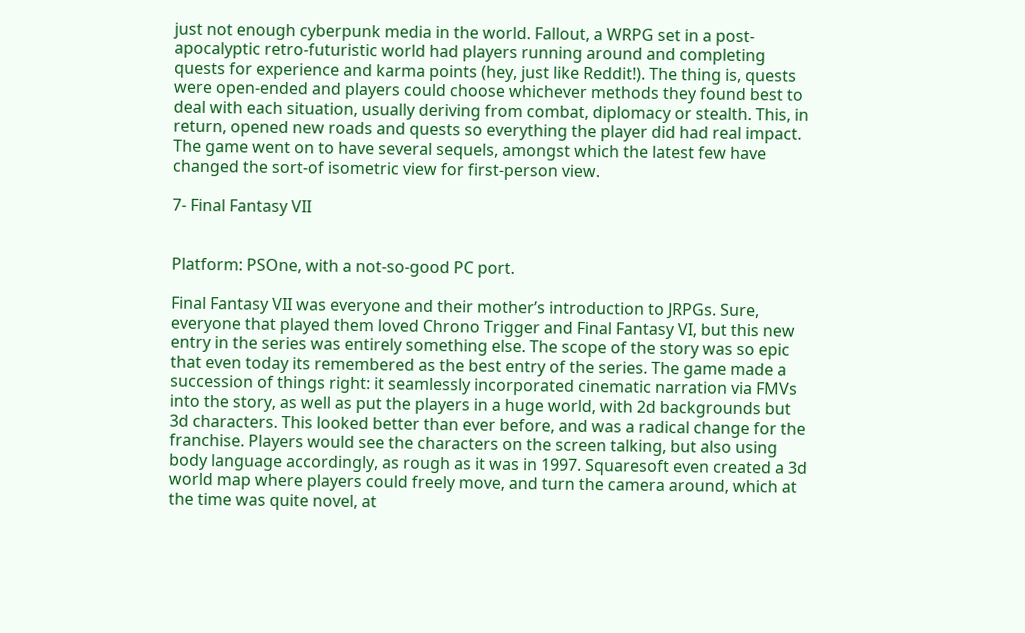just not enough cyberpunk media in the world. Fallout, a WRPG set in a post-apocalyptic retro-futuristic world had players running around and completing quests for experience and karma points (hey, just like Reddit!). The thing is, quests were open-ended and players could choose whichever methods they found best to deal with each situation, usually deriving from combat, diplomacy or stealth. This, in return, opened new roads and quests so everything the player did had real impact. The game went on to have several sequels, amongst which the latest few have changed the sort-of isometric view for first-person view.

7- Final Fantasy VII


Platform: PSOne, with a not-so-good PC port.

Final Fantasy VII was everyone and their mother’s introduction to JRPGs. Sure, everyone that played them loved Chrono Trigger and Final Fantasy VI, but this new entry in the series was entirely something else. The scope of the story was so epic that even today its remembered as the best entry of the series. The game made a succession of things right: it seamlessly incorporated cinematic narration via FMVs into the story, as well as put the players in a huge world, with 2d backgrounds but 3d characters. This looked better than ever before, and was a radical change for the franchise. Players would see the characters on the screen talking, but also using body language accordingly, as rough as it was in 1997. Squaresoft even created a 3d world map where players could freely move, and turn the camera around, which at the time was quite novel, at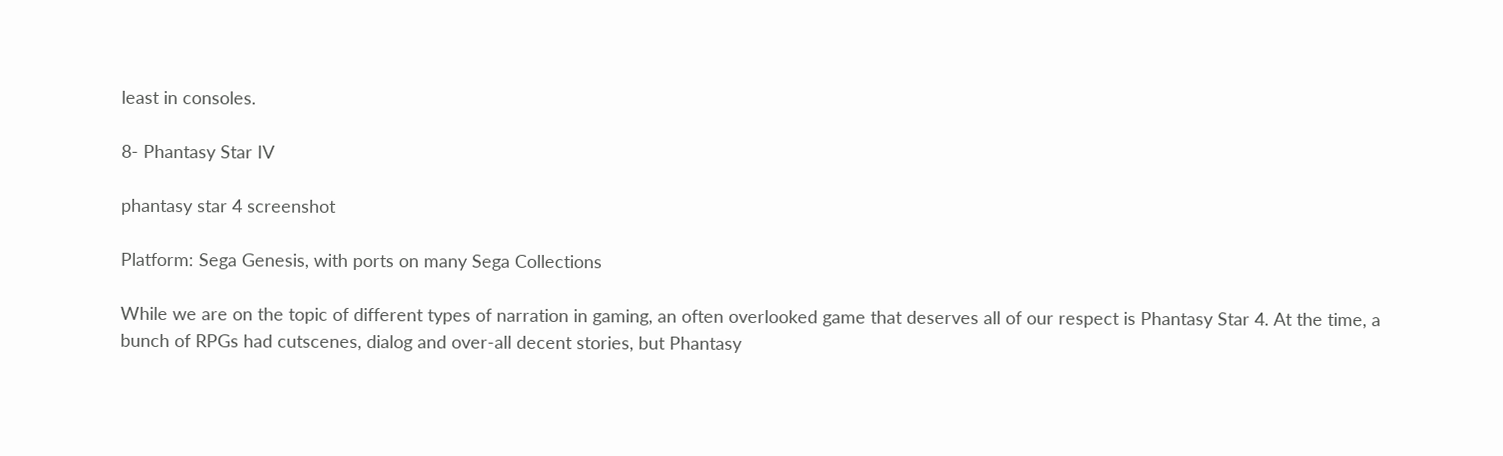least in consoles.

8- Phantasy Star IV

phantasy star 4 screenshot

Platform: Sega Genesis, with ports on many Sega Collections

While we are on the topic of different types of narration in gaming, an often overlooked game that deserves all of our respect is Phantasy Star 4. At the time, a bunch of RPGs had cutscenes, dialog and over-all decent stories, but Phantasy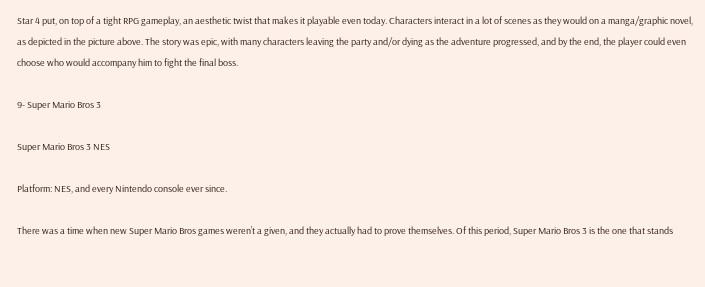Star 4 put, on top of a tight RPG gameplay, an aesthetic twist that makes it playable even today. Characters interact in a lot of scenes as they would on a manga/graphic novel, as depicted in the picture above. The story was epic, with many characters leaving the party and/or dying as the adventure progressed, and by the end, the player could even choose who would accompany him to fight the final boss.

9- Super Mario Bros 3

Super Mario Bros 3 NES

Platform: NES, and every Nintendo console ever since.

There was a time when new Super Mario Bros games weren’t a given, and they actually had to prove themselves. Of this period, Super Mario Bros 3 is the one that stands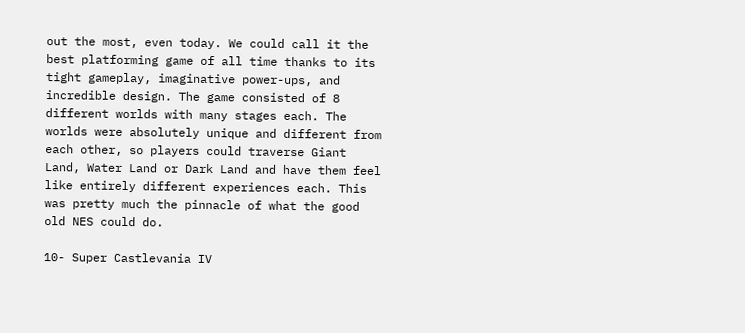out the most, even today. We could call it the best platforming game of all time thanks to its tight gameplay, imaginative power-ups, and incredible design. The game consisted of 8 different worlds with many stages each. The worlds were absolutely unique and different from each other, so players could traverse Giant Land, Water Land or Dark Land and have them feel like entirely different experiences each. This was pretty much the pinnacle of what the good old NES could do.

10- Super Castlevania IV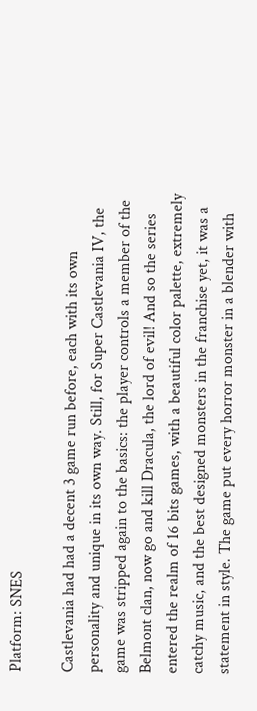Platform: SNES

Castlevania had had a decent 3 game run before, each with its own personality and unique in its own way. Still, for Super Castlevania IV, the game was stripped again to the basics: the player controls a member of the Belmont clan, now go and kill Dracula, the lord of evil! And so the series entered the realm of 16 bits games, with a beautiful color palette, extremely catchy music, and the best designed monsters in the franchise yet, it was a statement in style. The game put every horror monster in a blender with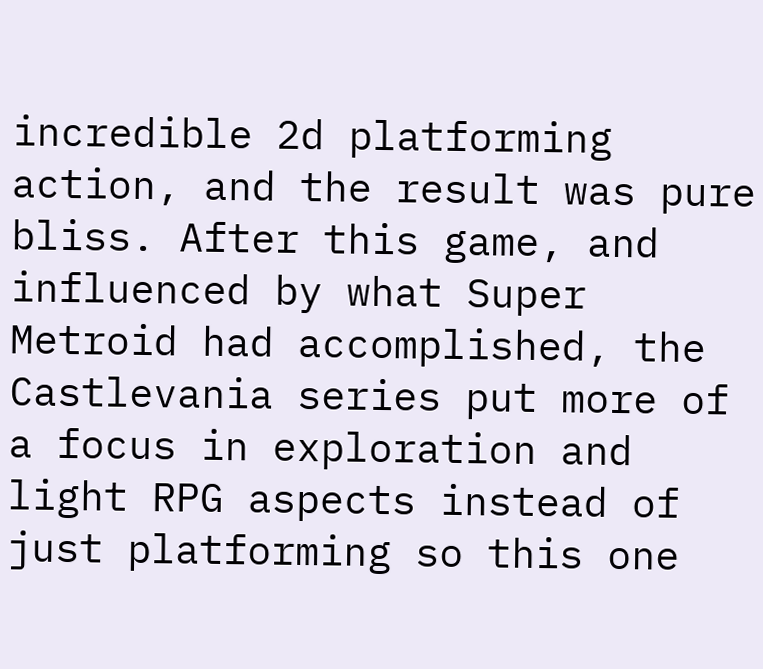incredible 2d platforming action, and the result was pure bliss. After this game, and influenced by what Super Metroid had accomplished, the Castlevania series put more of a focus in exploration and light RPG aspects instead of just platforming so this one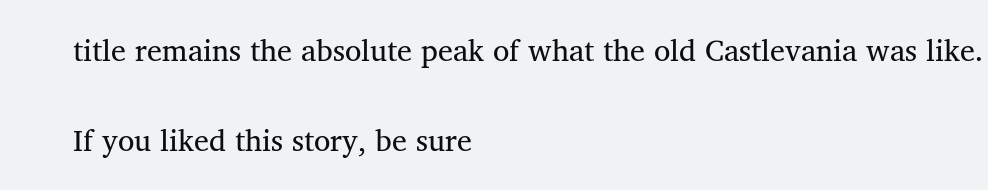title remains the absolute peak of what the old Castlevania was like.

If you liked this story, be sure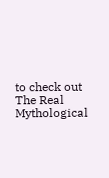to check out The Real Mythological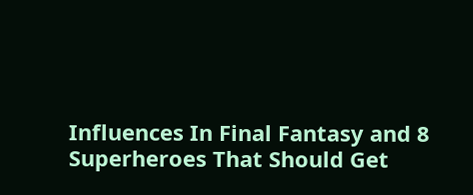Influences In Final Fantasy and 8 Superheroes That Should Get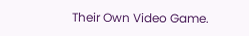Their Own Video Game.